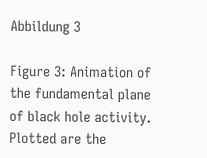Abbildung 3

Figure 3: Animation of the fundamental plane of black hole activity. Plotted are the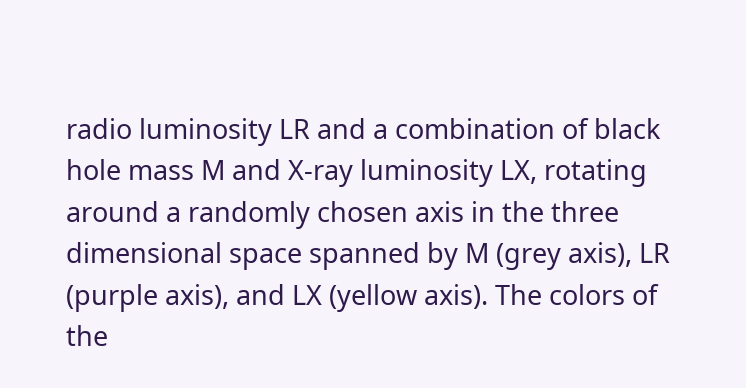radio luminosity LR and a combination of black hole mass M and X-ray luminosity LX, rotating around a randomly chosen axis in the three dimensional space spanned by M (grey axis), LR (purple axis), and LX (yellow axis). The colors of the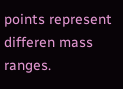points represent differen mass ranges.